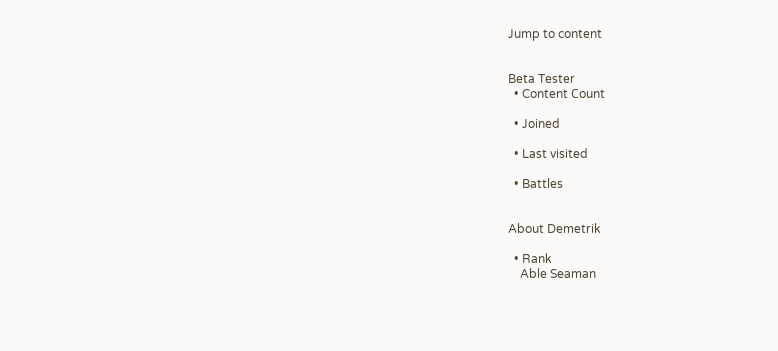Jump to content


Beta Tester
  • Content Сount

  • Joined

  • Last visited

  • Battles


About Demetrik

  • Rank
    Able Seaman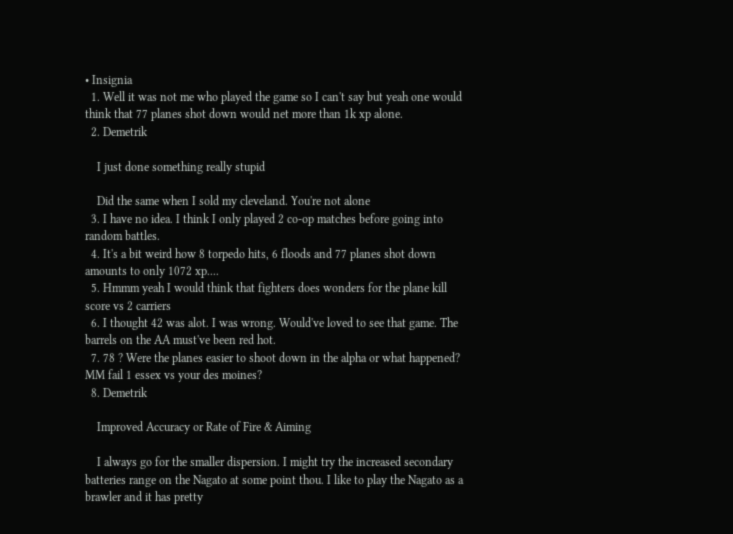• Insignia
  1. Well it was not me who played the game so I can't say but yeah one would think that 77 planes shot down would net more than 1k xp alone.
  2. Demetrik

    I just done something really stupid

    Did the same when I sold my cleveland. You're not alone
  3. I have no idea. I think I only played 2 co-op matches before going into random battles.
  4. It's a bit weird how 8 torpedo hits, 6 floods and 77 planes shot down amounts to only 1072 xp....
  5. Hmmm yeah I would think that fighters does wonders for the plane kill score vs 2 carriers
  6. I thought 42 was alot. I was wrong. Would've loved to see that game. The barrels on the AA must've been red hot.
  7. 78 ? Were the planes easier to shoot down in the alpha or what happened? MM fail 1 essex vs your des moines?
  8. Demetrik

    Improved Accuracy or Rate of Fire & Aiming

    I always go for the smaller dispersion. I might try the increased secondary batteries range on the Nagato at some point thou. I like to play the Nagato as a brawler and it has pretty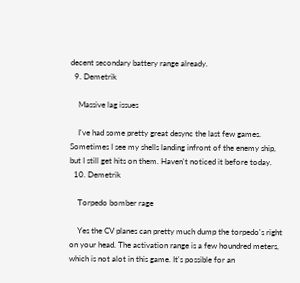decent secondary battery range already.
  9. Demetrik

    Massive lag issues

    I've had some pretty great desync the last few games. Sometimes I see my shells landing infront of the enemy ship, but I still get hits on them. Haven't noticed it before today.
  10. Demetrik

    Torpedo bomber rage

    Yes the CV planes can pretty much dump the torpedo's right on your head. The activation range is a few houndred meters, which is not alot in this game. It's possible for an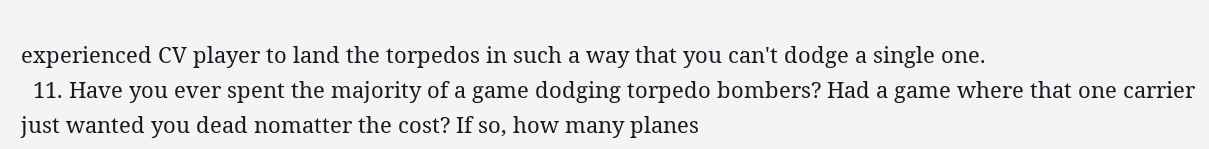experienced CV player to land the torpedos in such a way that you can't dodge a single one.
  11. Have you ever spent the majority of a game dodging torpedo bombers? Had a game where that one carrier just wanted you dead nomatter the cost? If so, how many planes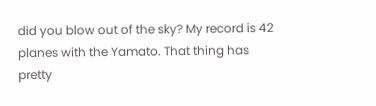did you blow out of the sky? My record is 42 planes with the Yamato. That thing has pretty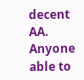decent AA. Anyone able to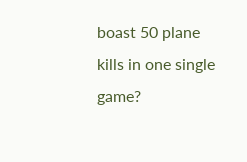boast 50 plane kills in one single game?